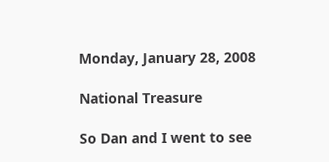Monday, January 28, 2008

National Treasure

So Dan and I went to see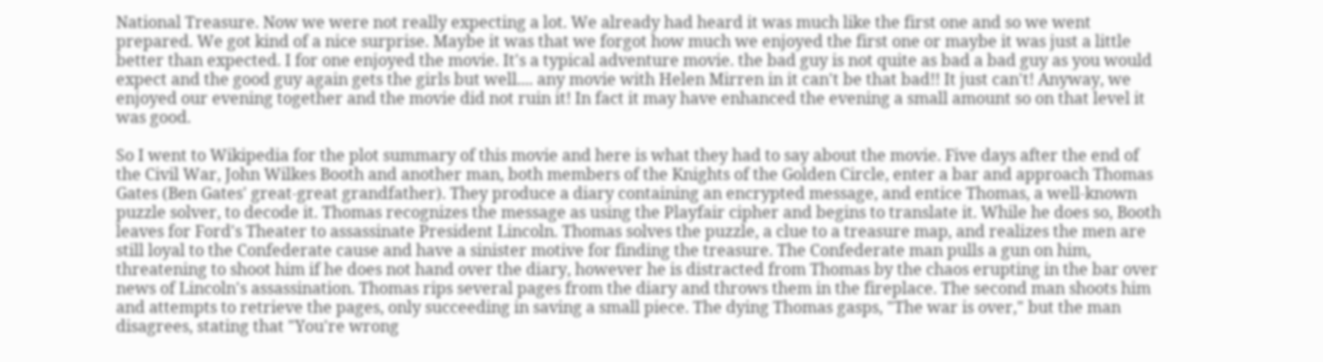National Treasure. Now we were not really expecting a lot. We already had heard it was much like the first one and so we went prepared. We got kind of a nice surprise. Maybe it was that we forgot how much we enjoyed the first one or maybe it was just a little better than expected. I for one enjoyed the movie. It's a typical adventure movie. the bad guy is not quite as bad a bad guy as you would expect and the good guy again gets the girls but well.... any movie with Helen Mirren in it can't be that bad!! It just can't! Anyway, we enjoyed our evening together and the movie did not ruin it! In fact it may have enhanced the evening a small amount so on that level it was good.

So I went to Wikipedia for the plot summary of this movie and here is what they had to say about the movie. Five days after the end of the Civil War, John Wilkes Booth and another man, both members of the Knights of the Golden Circle, enter a bar and approach Thomas Gates (Ben Gates' great-great grandfather). They produce a diary containing an encrypted message, and entice Thomas, a well-known puzzle solver, to decode it. Thomas recognizes the message as using the Playfair cipher and begins to translate it. While he does so, Booth leaves for Ford's Theater to assassinate President Lincoln. Thomas solves the puzzle, a clue to a treasure map, and realizes the men are still loyal to the Confederate cause and have a sinister motive for finding the treasure. The Confederate man pulls a gun on him, threatening to shoot him if he does not hand over the diary, however he is distracted from Thomas by the chaos erupting in the bar over news of Lincoln's assassination. Thomas rips several pages from the diary and throws them in the fireplace. The second man shoots him and attempts to retrieve the pages, only succeeding in saving a small piece. The dying Thomas gasps, "The war is over," but the man disagrees, stating that "You're wrong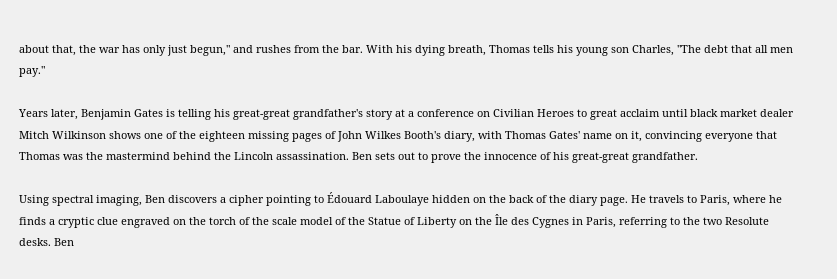about that, the war has only just begun," and rushes from the bar. With his dying breath, Thomas tells his young son Charles, "The debt that all men pay."

Years later, Benjamin Gates is telling his great-great grandfather's story at a conference on Civilian Heroes to great acclaim until black market dealer Mitch Wilkinson shows one of the eighteen missing pages of John Wilkes Booth's diary, with Thomas Gates' name on it, convincing everyone that Thomas was the mastermind behind the Lincoln assassination. Ben sets out to prove the innocence of his great-great grandfather.

Using spectral imaging, Ben discovers a cipher pointing to Édouard Laboulaye hidden on the back of the diary page. He travels to Paris, where he finds a cryptic clue engraved on the torch of the scale model of the Statue of Liberty on the Île des Cygnes in Paris, referring to the two Resolute desks. Ben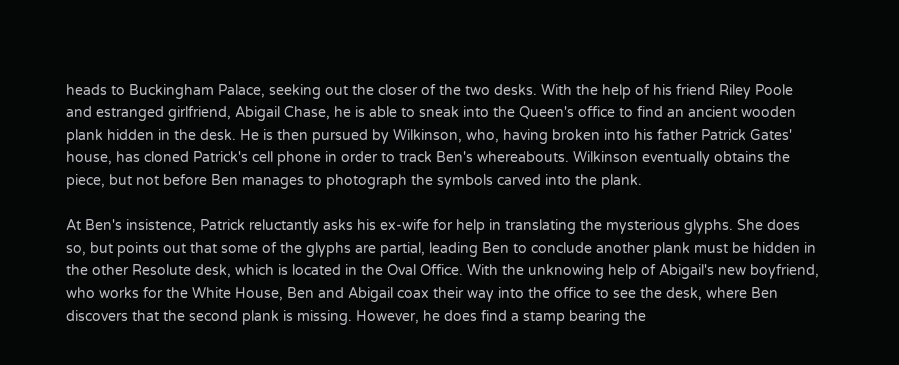heads to Buckingham Palace, seeking out the closer of the two desks. With the help of his friend Riley Poole and estranged girlfriend, Abigail Chase, he is able to sneak into the Queen's office to find an ancient wooden plank hidden in the desk. He is then pursued by Wilkinson, who, having broken into his father Patrick Gates' house, has cloned Patrick's cell phone in order to track Ben's whereabouts. Wilkinson eventually obtains the piece, but not before Ben manages to photograph the symbols carved into the plank.

At Ben's insistence, Patrick reluctantly asks his ex-wife for help in translating the mysterious glyphs. She does so, but points out that some of the glyphs are partial, leading Ben to conclude another plank must be hidden in the other Resolute desk, which is located in the Oval Office. With the unknowing help of Abigail's new boyfriend, who works for the White House, Ben and Abigail coax their way into the office to see the desk, where Ben discovers that the second plank is missing. However, he does find a stamp bearing the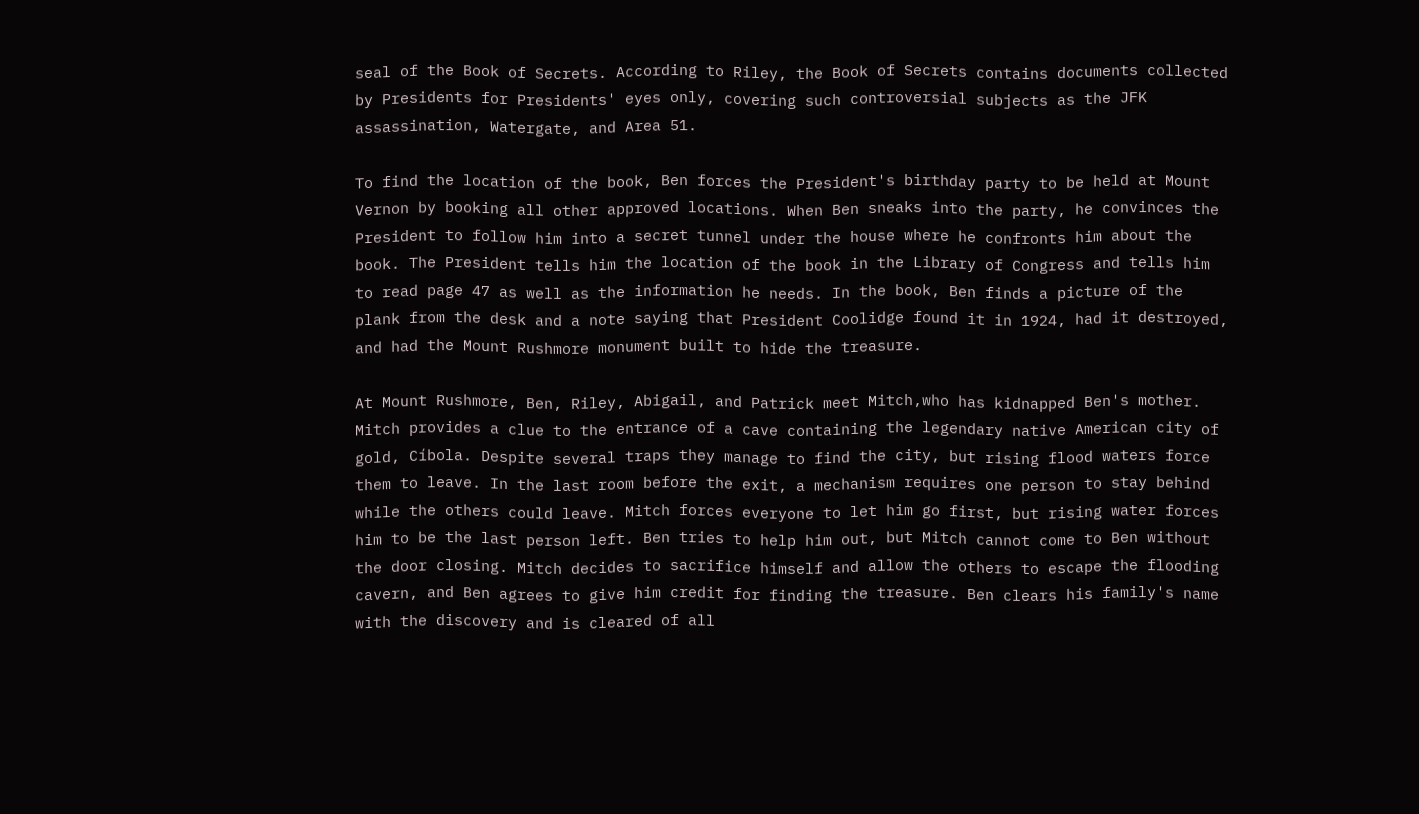seal of the Book of Secrets. According to Riley, the Book of Secrets contains documents collected by Presidents for Presidents' eyes only, covering such controversial subjects as the JFK assassination, Watergate, and Area 51.

To find the location of the book, Ben forces the President's birthday party to be held at Mount Vernon by booking all other approved locations. When Ben sneaks into the party, he convinces the President to follow him into a secret tunnel under the house where he confronts him about the book. The President tells him the location of the book in the Library of Congress and tells him to read page 47 as well as the information he needs. In the book, Ben finds a picture of the plank from the desk and a note saying that President Coolidge found it in 1924, had it destroyed, and had the Mount Rushmore monument built to hide the treasure.

At Mount Rushmore, Ben, Riley, Abigail, and Patrick meet Mitch,who has kidnapped Ben's mother. Mitch provides a clue to the entrance of a cave containing the legendary native American city of gold, Cíbola. Despite several traps they manage to find the city, but rising flood waters force them to leave. In the last room before the exit, a mechanism requires one person to stay behind while the others could leave. Mitch forces everyone to let him go first, but rising water forces him to be the last person left. Ben tries to help him out, but Mitch cannot come to Ben without the door closing. Mitch decides to sacrifice himself and allow the others to escape the flooding cavern, and Ben agrees to give him credit for finding the treasure. Ben clears his family's name with the discovery and is cleared of all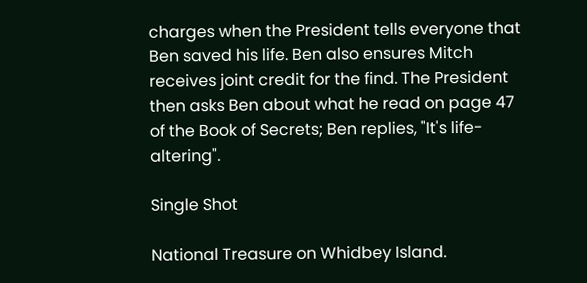charges when the President tells everyone that Ben saved his life. Ben also ensures Mitch receives joint credit for the find. The President then asks Ben about what he read on page 47 of the Book of Secrets; Ben replies, "It's life-altering".

Single Shot

National Treasure on Whidbey Island.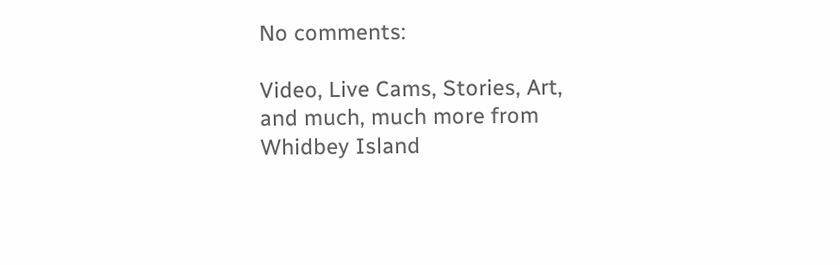No comments:

Video, Live Cams, Stories, Art, and much, much more from Whidbey Island